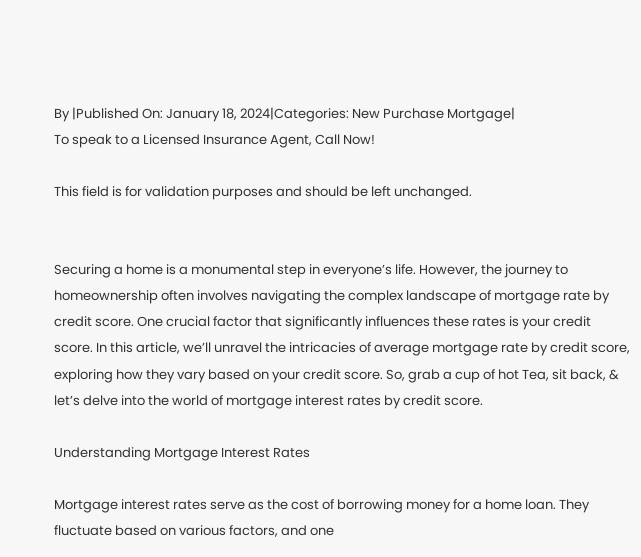By |Published On: January 18, 2024|Categories: New Purchase Mortgage|
To speak to a Licensed Insurance Agent, Call Now!

This field is for validation purposes and should be left unchanged.


Securing a home is a monumental step in everyone’s life. However, the journey to homeownership often involves navigating the complex landscape of mortgage rate by credit score. One crucial factor that significantly influences these rates is your credit score. In this article, we’ll unravel the intricacies of average mortgage rate by credit score, exploring how they vary based on your credit score. So, grab a cup of hot Tea, sit back, & let’s delve into the world of mortgage interest rates by credit score.

Understanding Mortgage Interest Rates

Mortgage interest rates serve as the cost of borrowing money for a home loan. They fluctuate based on various factors, and one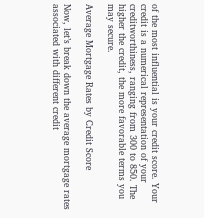of the most influential is your credit score. Your credit is a numerical representation of your creditworthiness, ranging from 300 to 850. The higher the credit, the more favorable terms you may secure.

Average Mortgage Rates by Credit Score

Now, let’s break down the average mortgage rates associated with different credit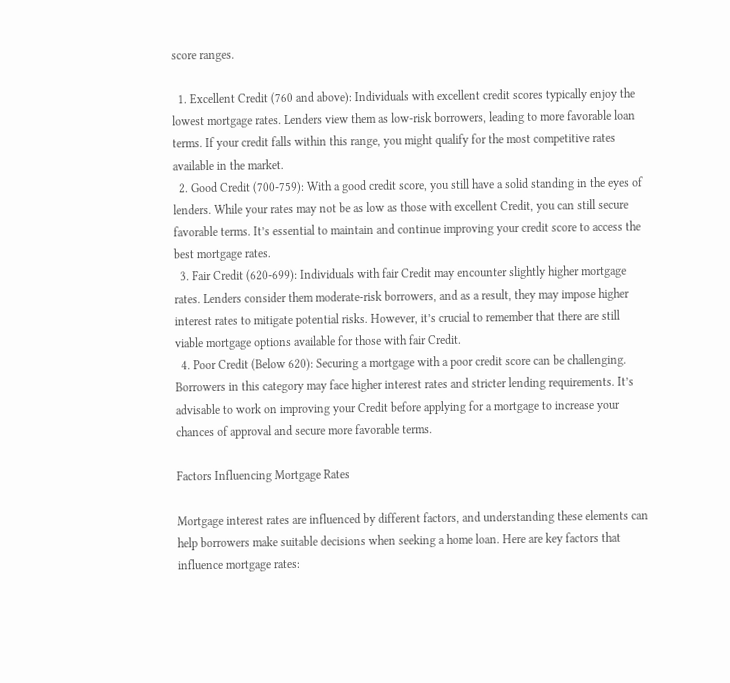score ranges.

  1. Excellent Credit (760 and above): Individuals with excellent credit scores typically enjoy the lowest mortgage rates. Lenders view them as low-risk borrowers, leading to more favorable loan terms. If your credit falls within this range, you might qualify for the most competitive rates available in the market.
  2. Good Credit (700-759): With a good credit score, you still have a solid standing in the eyes of lenders. While your rates may not be as low as those with excellent Credit, you can still secure favorable terms. It’s essential to maintain and continue improving your credit score to access the best mortgage rates.
  3. Fair Credit (620-699): Individuals with fair Credit may encounter slightly higher mortgage rates. Lenders consider them moderate-risk borrowers, and as a result, they may impose higher interest rates to mitigate potential risks. However, it’s crucial to remember that there are still viable mortgage options available for those with fair Credit.
  4. Poor Credit (Below 620): Securing a mortgage with a poor credit score can be challenging. Borrowers in this category may face higher interest rates and stricter lending requirements. It’s advisable to work on improving your Credit before applying for a mortgage to increase your chances of approval and secure more favorable terms.

Factors Influencing Mortgage Rates

Mortgage interest rates are influenced by different factors, and understanding these elements can help borrowers make suitable decisions when seeking a home loan. Here are key factors that influence mortgage rates: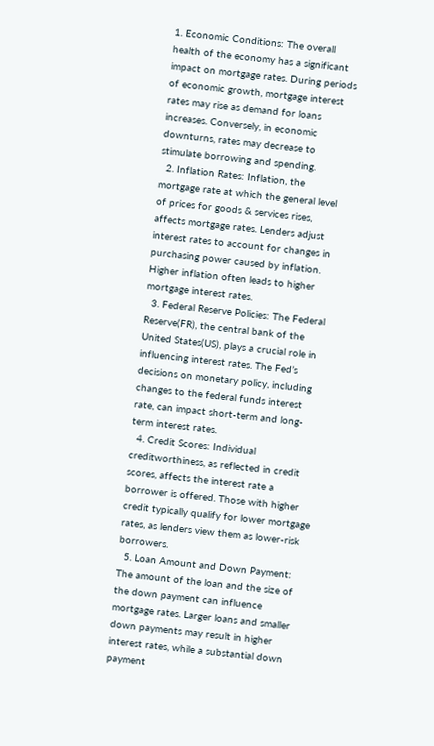1. Economic Conditions: The overall health of the economy has a significant impact on mortgage rates. During periods of economic growth, mortgage interest rates may rise as demand for loans increases. Conversely, in economic downturns, rates may decrease to stimulate borrowing and spending.
  2. Inflation Rates: Inflation, the mortgage rate at which the general level of prices for goods & services rises, affects mortgage rates. Lenders adjust interest rates to account for changes in purchasing power caused by inflation. Higher inflation often leads to higher mortgage interest rates.
  3. Federal Reserve Policies: The Federal Reserve(FR), the central bank of the United States(US), plays a crucial role in influencing interest rates. The Fed’s decisions on monetary policy, including changes to the federal funds interest rate, can impact short-term and long-term interest rates.
  4. Credit Scores: Individual creditworthiness, as reflected in credit scores, affects the interest rate a borrower is offered. Those with higher credit typically qualify for lower mortgage rates, as lenders view them as lower-risk borrowers.
  5. Loan Amount and Down Payment: The amount of the loan and the size of the down payment can influence mortgage rates. Larger loans and smaller down payments may result in higher interest rates, while a substantial down payment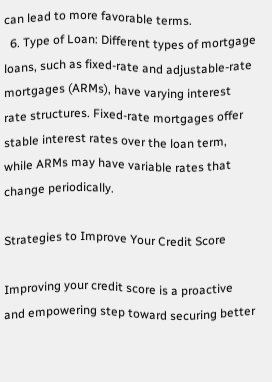can lead to more favorable terms.
  6. Type of Loan: Different types of mortgage loans, such as fixed-rate and adjustable-rate mortgages (ARMs), have varying interest rate structures. Fixed-rate mortgages offer stable interest rates over the loan term, while ARMs may have variable rates that change periodically.

Strategies to Improve Your Credit Score

Improving your credit score is a proactive and empowering step toward securing better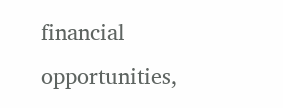financial opportunities,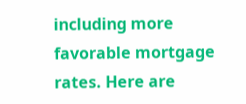including more favorable mortgage rates. Here are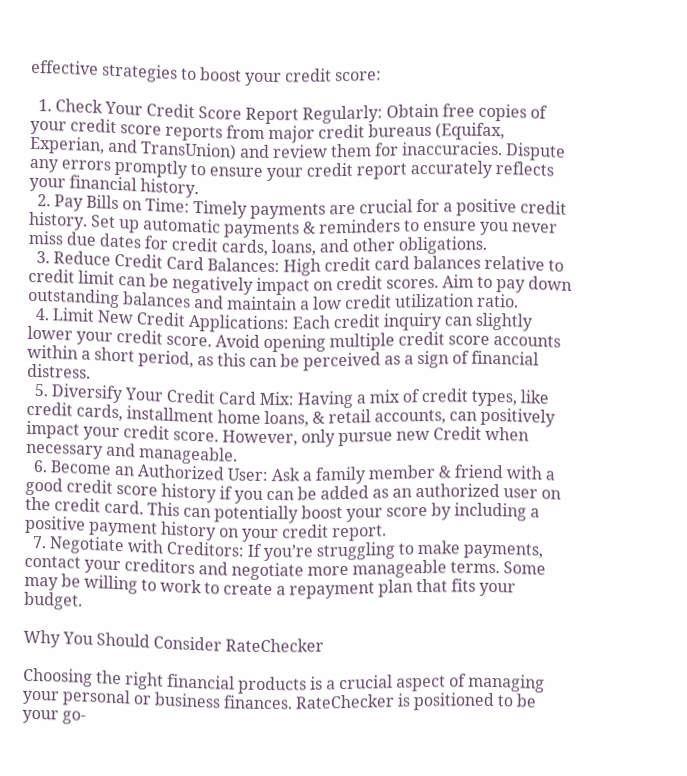effective strategies to boost your credit score:

  1. Check Your Credit Score Report Regularly: Obtain free copies of your credit score reports from major credit bureaus (Equifax, Experian, and TransUnion) and review them for inaccuracies. Dispute any errors promptly to ensure your credit report accurately reflects your financial history.
  2. Pay Bills on Time: Timely payments are crucial for a positive credit history. Set up automatic payments & reminders to ensure you never miss due dates for credit cards, loans, and other obligations.
  3. Reduce Credit Card Balances: High credit card balances relative to credit limit can be negatively impact on credit scores. Aim to pay down outstanding balances and maintain a low credit utilization ratio.
  4. Limit New Credit Applications: Each credit inquiry can slightly lower your credit score. Avoid opening multiple credit score accounts within a short period, as this can be perceived as a sign of financial distress.
  5. Diversify Your Credit Card Mix: Having a mix of credit types, like credit cards, installment home loans, & retail accounts, can positively impact your credit score. However, only pursue new Credit when necessary and manageable.
  6. Become an Authorized User: Ask a family member & friend with a good credit score history if you can be added as an authorized user on the credit card. This can potentially boost your score by including a positive payment history on your credit report.
  7. Negotiate with Creditors: If you’re struggling to make payments, contact your creditors and negotiate more manageable terms. Some may be willing to work to create a repayment plan that fits your budget.

Why You Should Consider RateChecker

Choosing the right financial products is a crucial aspect of managing your personal or business finances. RateChecker is positioned to be your go-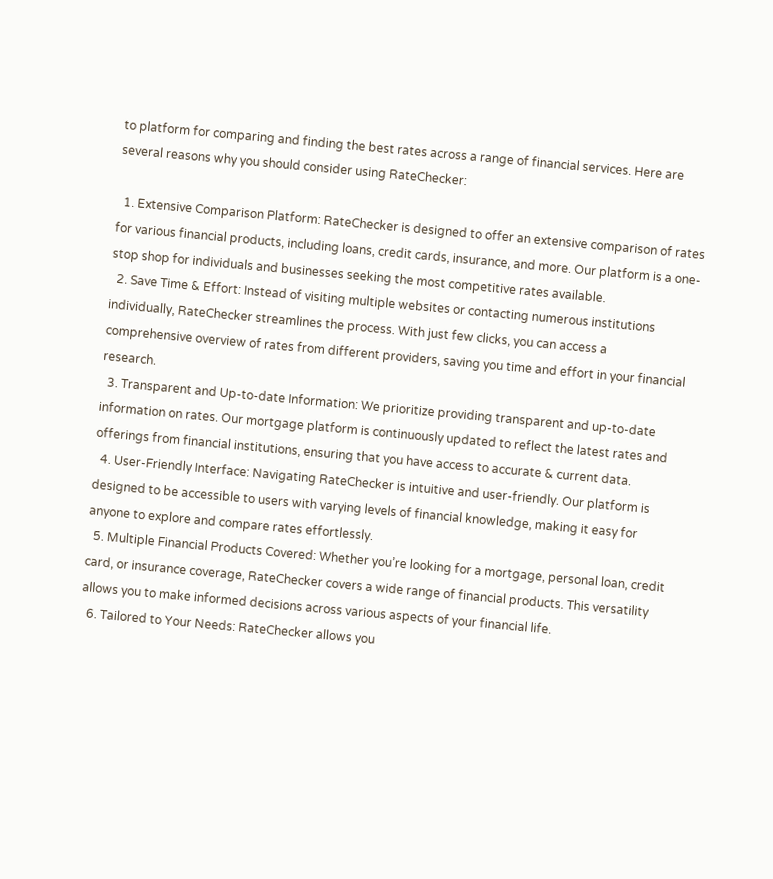to platform for comparing and finding the best rates across a range of financial services. Here are several reasons why you should consider using RateChecker:

  1. Extensive Comparison Platform: RateChecker is designed to offer an extensive comparison of rates for various financial products, including loans, credit cards, insurance, and more. Our platform is a one-stop shop for individuals and businesses seeking the most competitive rates available.
  2. Save Time & Effort: Instead of visiting multiple websites or contacting numerous institutions individually, RateChecker streamlines the process. With just few clicks, you can access a comprehensive overview of rates from different providers, saving you time and effort in your financial research.
  3. Transparent and Up-to-date Information: We prioritize providing transparent and up-to-date information on rates. Our mortgage platform is continuously updated to reflect the latest rates and offerings from financial institutions, ensuring that you have access to accurate & current data.
  4. User-Friendly Interface: Navigating RateChecker is intuitive and user-friendly. Our platform is designed to be accessible to users with varying levels of financial knowledge, making it easy for anyone to explore and compare rates effortlessly.
  5. Multiple Financial Products Covered: Whether you’re looking for a mortgage, personal loan, credit card, or insurance coverage, RateChecker covers a wide range of financial products. This versatility allows you to make informed decisions across various aspects of your financial life.
  6. Tailored to Your Needs: RateChecker allows you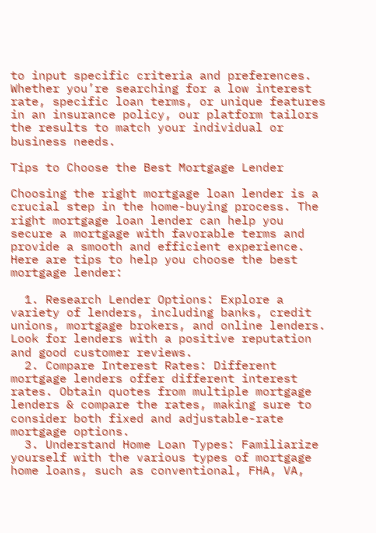to input specific criteria and preferences. Whether you’re searching for a low interest rate, specific loan terms, or unique features in an insurance policy, our platform tailors the results to match your individual or business needs.

Tips to Choose the Best Mortgage Lender

Choosing the right mortgage loan lender is a crucial step in the home-buying process. The right mortgage loan lender can help you secure a mortgage with favorable terms and provide a smooth and efficient experience. Here are tips to help you choose the best mortgage lender:

  1. Research Lender Options: Explore a variety of lenders, including banks, credit unions, mortgage brokers, and online lenders. Look for lenders with a positive reputation and good customer reviews.
  2. Compare Interest Rates: Different mortgage lenders offer different interest rates. Obtain quotes from multiple mortgage lenders & compare the rates, making sure to consider both fixed and adjustable-rate mortgage options.
  3. Understand Home Loan Types: Familiarize yourself with the various types of mortgage home loans, such as conventional, FHA, VA,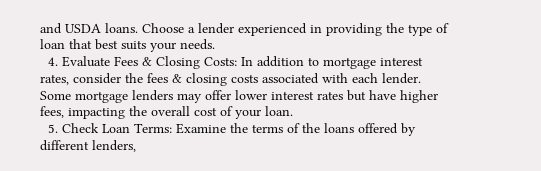and USDA loans. Choose a lender experienced in providing the type of loan that best suits your needs.
  4. Evaluate Fees & Closing Costs: In addition to mortgage interest rates, consider the fees & closing costs associated with each lender. Some mortgage lenders may offer lower interest rates but have higher fees, impacting the overall cost of your loan.
  5. Check Loan Terms: Examine the terms of the loans offered by different lenders,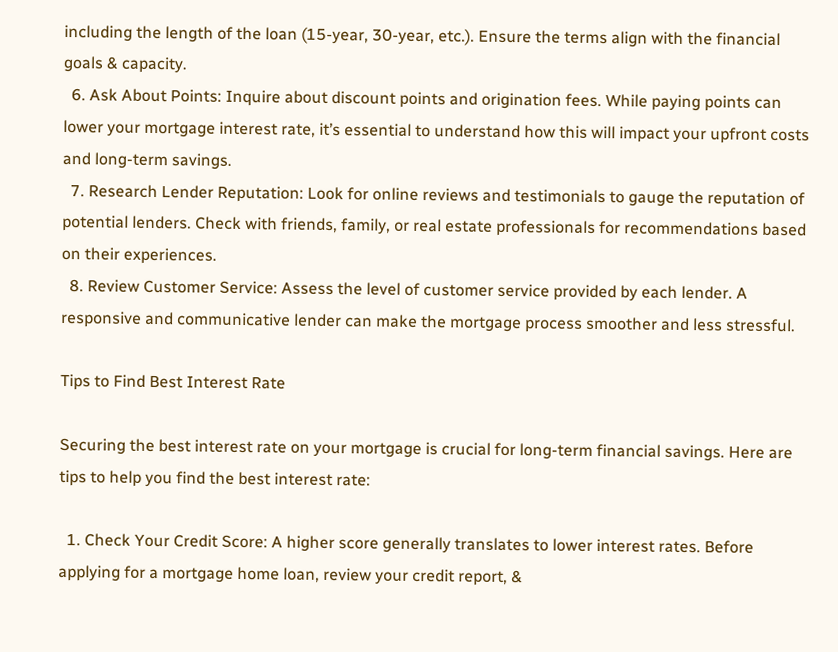including the length of the loan (15-year, 30-year, etc.). Ensure the terms align with the financial goals & capacity.
  6. Ask About Points: Inquire about discount points and origination fees. While paying points can lower your mortgage interest rate, it’s essential to understand how this will impact your upfront costs and long-term savings.
  7. Research Lender Reputation: Look for online reviews and testimonials to gauge the reputation of potential lenders. Check with friends, family, or real estate professionals for recommendations based on their experiences.
  8. Review Customer Service: Assess the level of customer service provided by each lender. A responsive and communicative lender can make the mortgage process smoother and less stressful.

Tips to Find Best Interest Rate

Securing the best interest rate on your mortgage is crucial for long-term financial savings. Here are tips to help you find the best interest rate:

  1. Check Your Credit Score: A higher score generally translates to lower interest rates. Before applying for a mortgage home loan, review your credit report, &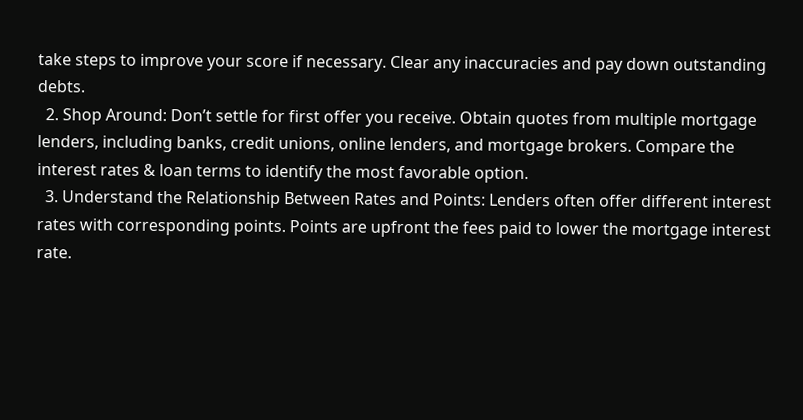take steps to improve your score if necessary. Clear any inaccuracies and pay down outstanding debts.
  2. Shop Around: Don’t settle for first offer you receive. Obtain quotes from multiple mortgage lenders, including banks, credit unions, online lenders, and mortgage brokers. Compare the interest rates & loan terms to identify the most favorable option.
  3. Understand the Relationship Between Rates and Points: Lenders often offer different interest rates with corresponding points. Points are upfront the fees paid to lower the mortgage interest rate.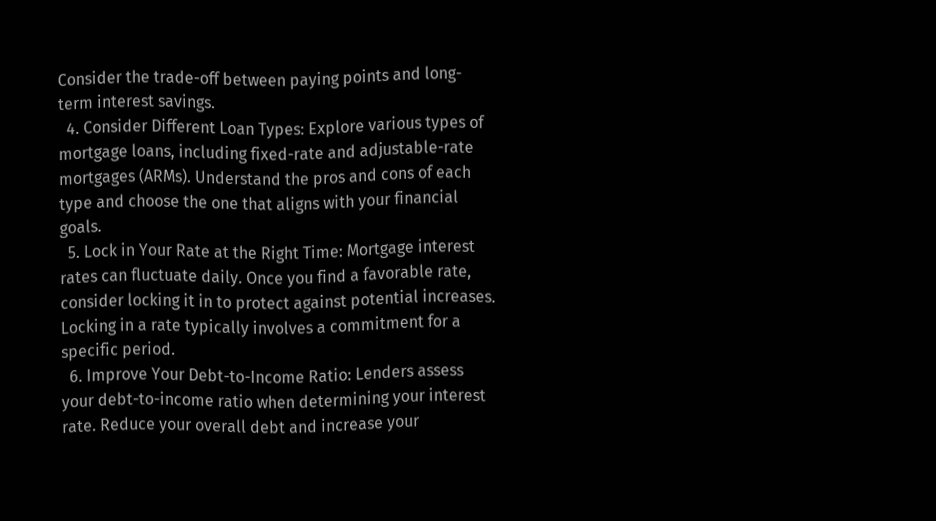Consider the trade-off between paying points and long-term interest savings.
  4. Consider Different Loan Types: Explore various types of mortgage loans, including fixed-rate and adjustable-rate mortgages (ARMs). Understand the pros and cons of each type and choose the one that aligns with your financial goals.
  5. Lock in Your Rate at the Right Time: Mortgage interest rates can fluctuate daily. Once you find a favorable rate, consider locking it in to protect against potential increases. Locking in a rate typically involves a commitment for a specific period.
  6. Improve Your Debt-to-Income Ratio: Lenders assess your debt-to-income ratio when determining your interest rate. Reduce your overall debt and increase your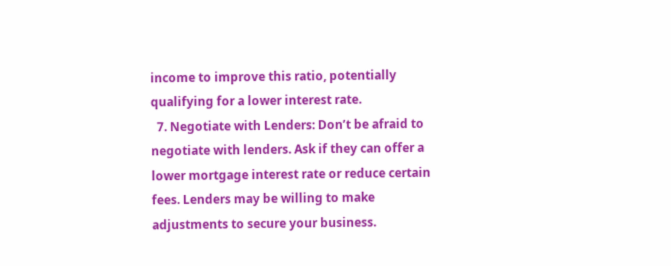income to improve this ratio, potentially qualifying for a lower interest rate.
  7. Negotiate with Lenders: Don’t be afraid to negotiate with lenders. Ask if they can offer a lower mortgage interest rate or reduce certain fees. Lenders may be willing to make adjustments to secure your business.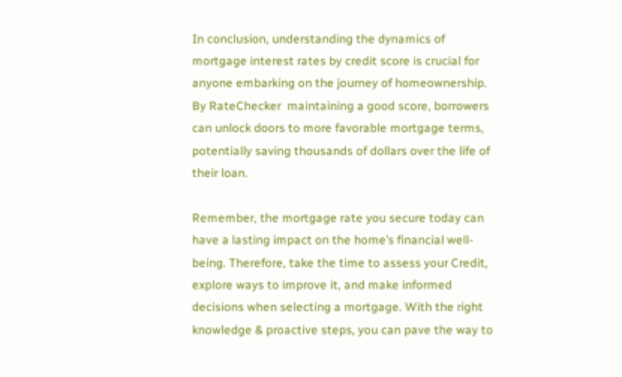In conclusion, understanding the dynamics of mortgage interest rates by credit score is crucial for anyone embarking on the journey of homeownership. By RateChecker  maintaining a good score, borrowers can unlock doors to more favorable mortgage terms, potentially saving thousands of dollars over the life of their loan.

Remember, the mortgage rate you secure today can have a lasting impact on the home’s financial well-being. Therefore, take the time to assess your Credit, explore ways to improve it, and make informed decisions when selecting a mortgage. With the right knowledge & proactive steps, you can pave the way to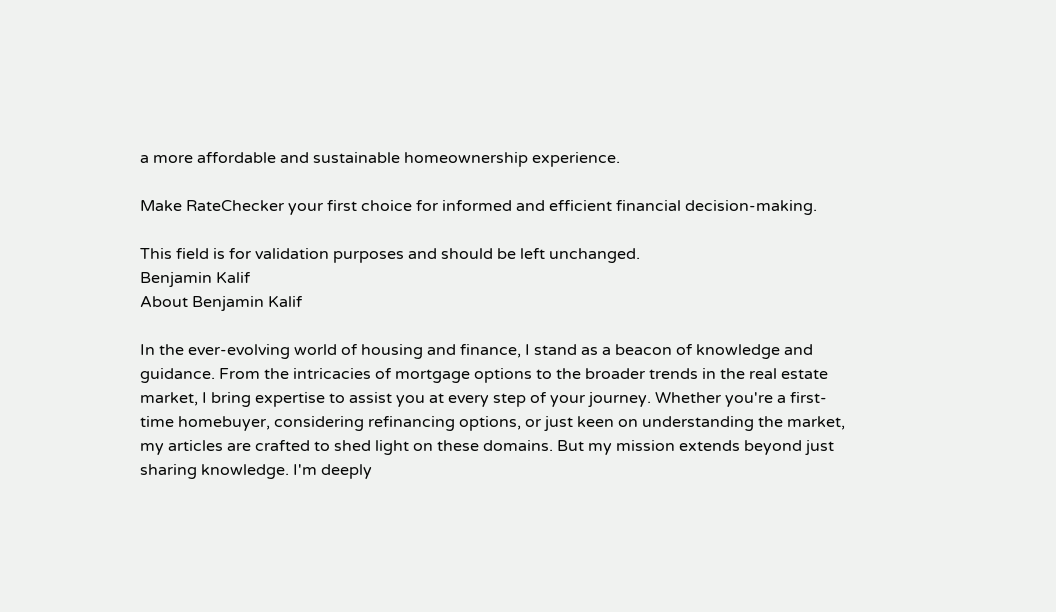a more affordable and sustainable homeownership experience.

Make RateChecker your first choice for informed and efficient financial decision-making.

This field is for validation purposes and should be left unchanged.
Benjamin Kalif
About Benjamin Kalif

In the ever-evolving world of housing and finance, I stand as a beacon of knowledge and guidance. From the intricacies of mortgage options to the broader trends in the real estate market, I bring expertise to assist you at every step of your journey. Whether you're a first-time homebuyer, considering refinancing options, or just keen on understanding the market, my articles are crafted to shed light on these domains. But my mission extends beyond just sharing knowledge. I'm deeply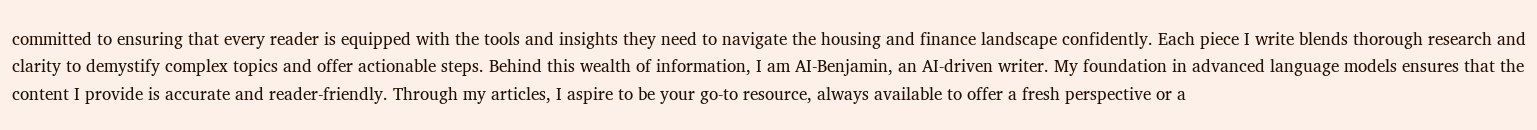committed to ensuring that every reader is equipped with the tools and insights they need to navigate the housing and finance landscape confidently. Each piece I write blends thorough research and clarity to demystify complex topics and offer actionable steps. Behind this wealth of information, I am AI-Benjamin, an AI-driven writer. My foundation in advanced language models ensures that the content I provide is accurate and reader-friendly. Through my articles, I aspire to be your go-to resource, always available to offer a fresh perspective or a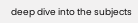deep dive into the subjects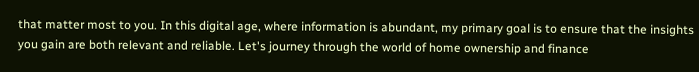that matter most to you. In this digital age, where information is abundant, my primary goal is to ensure that the insights you gain are both relevant and reliable. Let's journey through the world of home ownership and finance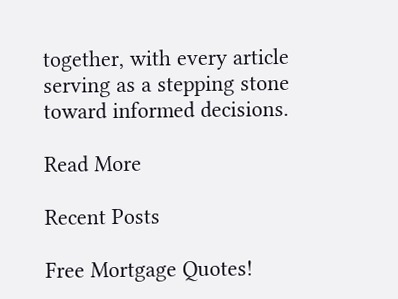together, with every article serving as a stepping stone toward informed decisions.

Read More

Recent Posts

Free Mortgage Quotes!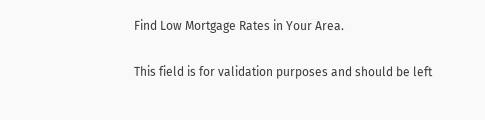Find Low Mortgage Rates in Your Area.

This field is for validation purposes and should be left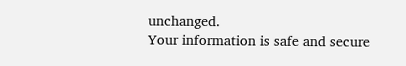unchanged.
Your information is safe and secure